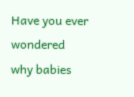Have you ever wondered why babies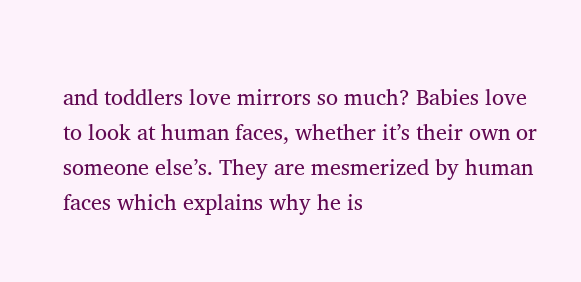and toddlers love mirrors so much? Babies love to look at human faces, whether it’s their own or someone else’s. They are mesmerized by human faces which explains why he is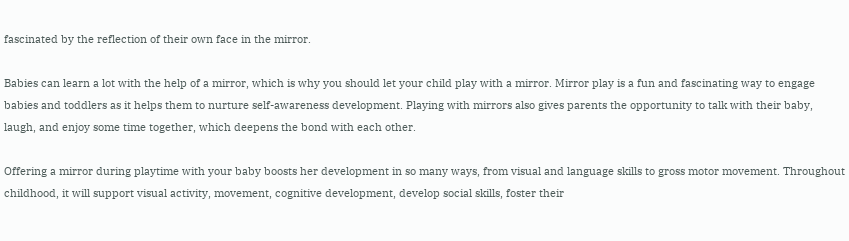fascinated by the reflection of their own face in the mirror.

Babies can learn a lot with the help of a mirror, which is why you should let your child play with a mirror. Mirror play is a fun and fascinating way to engage babies and toddlers as it helps them to nurture self-awareness development. Playing with mirrors also gives parents the opportunity to talk with their baby, laugh, and enjoy some time together, which deepens the bond with each other.

Offering a mirror during playtime with your baby boosts her development in so many ways, from visual and language skills to gross motor movement. Throughout childhood, it will support visual activity, movement, cognitive development, develop social skills, foster their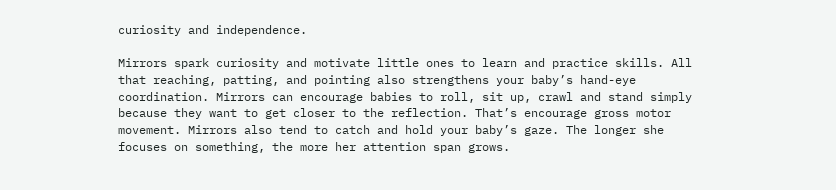curiosity and independence.

Mirrors spark curiosity and motivate little ones to learn and practice skills. All that reaching, patting, and pointing also strengthens your baby’s hand-eye coordination. Mirrors can encourage babies to roll, sit up, crawl and stand simply because they want to get closer to the reflection. That’s encourage gross motor movement. Mirrors also tend to catch and hold your baby’s gaze. The longer she focuses on something, the more her attention span grows.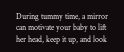During tummy time, a mirror can motivate your baby to lift her head, keep it up, and look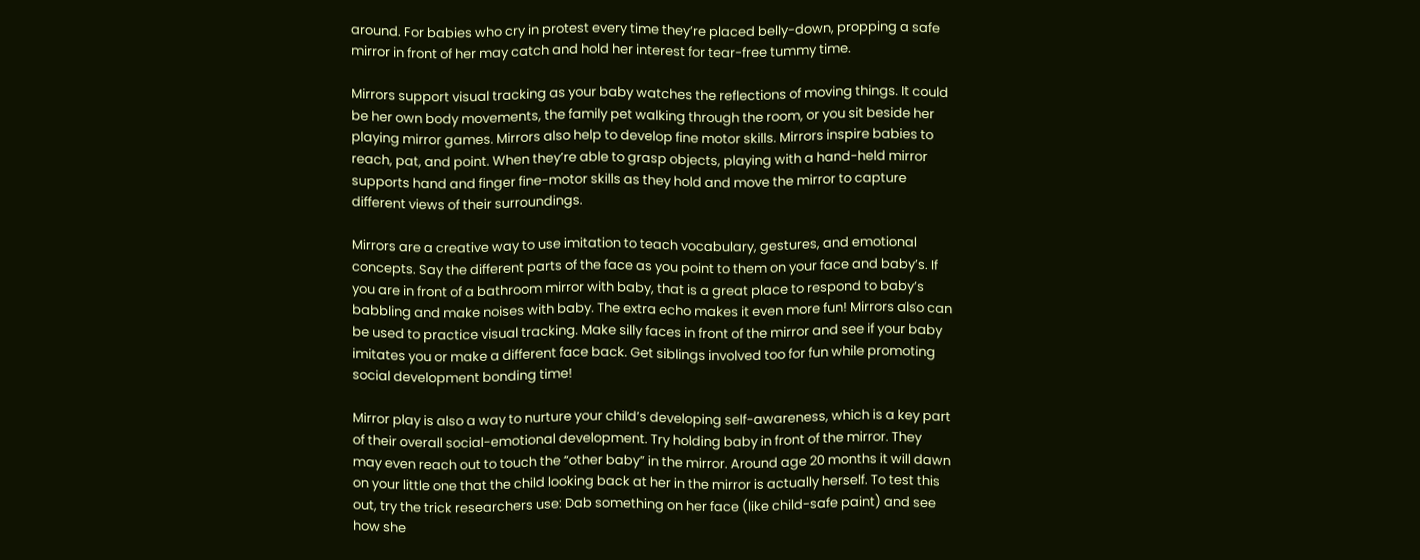around. For babies who cry in protest every time they’re placed belly-down, propping a safe mirror in front of her may catch and hold her interest for tear-free tummy time.

Mirrors support visual tracking as your baby watches the reflections of moving things. It could be her own body movements, the family pet walking through the room, or you sit beside her playing mirror games. Mirrors also help to develop fine motor skills. Mirrors inspire babies to reach, pat, and point. When they’re able to grasp objects, playing with a hand-held mirror supports hand and finger fine-motor skills as they hold and move the mirror to capture different views of their surroundings.

Mirrors are a creative way to use imitation to teach vocabulary, gestures, and emotional concepts. Say the different parts of the face as you point to them on your face and baby’s. If you are in front of a bathroom mirror with baby, that is a great place to respond to baby’s babbling and make noises with baby. The extra echo makes it even more fun! Mirrors also can be used to practice visual tracking. Make silly faces in front of the mirror and see if your baby imitates you or make a different face back. Get siblings involved too for fun while promoting social development bonding time!

Mirror play is also a way to nurture your child’s developing self-awareness, which is a key part of their overall social-emotional development. Try holding baby in front of the mirror. They may even reach out to touch the “other baby” in the mirror. Around age 20 months it will dawn on your little one that the child looking back at her in the mirror is actually herself. To test this out, try the trick researchers use: Dab something on her face (like child-safe paint) and see how she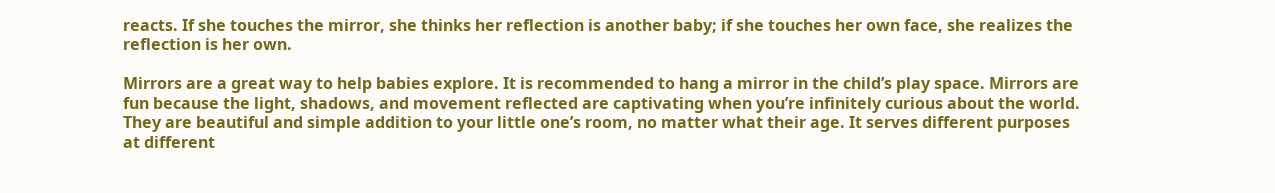reacts. If she touches the mirror, she thinks her reflection is another baby; if she touches her own face, she realizes the reflection is her own.

Mirrors are a great way to help babies explore. It is recommended to hang a mirror in the child’s play space. Mirrors are fun because the light, shadows, and movement reflected are captivating when you’re infinitely curious about the world. They are beautiful and simple addition to your little one’s room, no matter what their age. It serves different purposes at different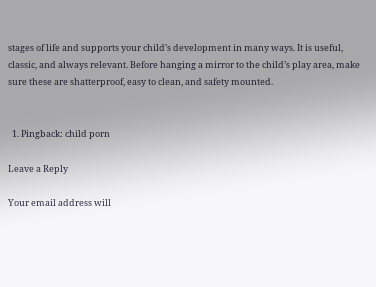stages of life and supports your child’s development in many ways. It is useful, classic, and always relevant. Before hanging a mirror to the child’s play area, make sure these are shatterproof, easy to clean, and safety mounted.


  1. Pingback: child porn

Leave a Reply

Your email address will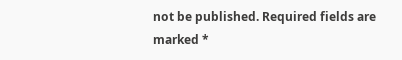not be published. Required fields are marked *